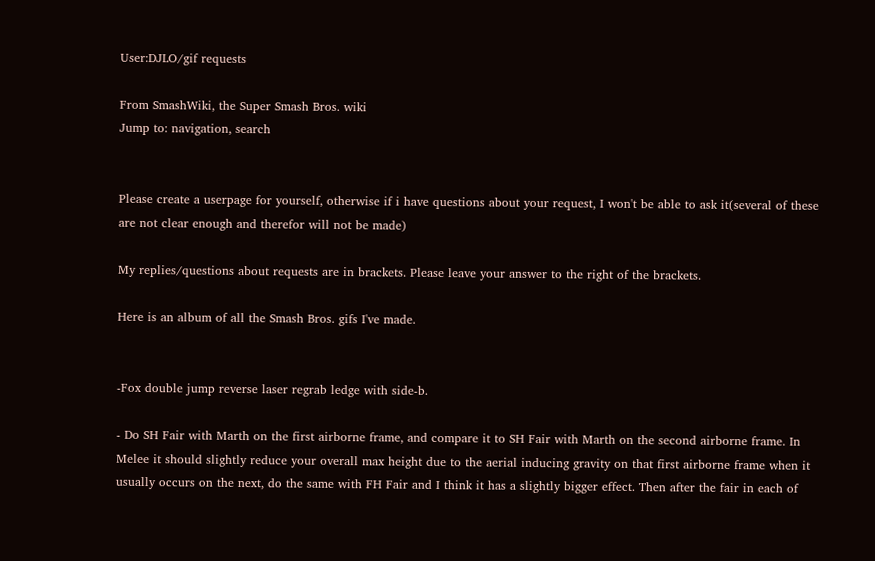User:DJLO/gif requests

From SmashWiki, the Super Smash Bros. wiki
Jump to: navigation, search


Please create a userpage for yourself, otherwise if i have questions about your request, I won't be able to ask it(several of these are not clear enough and therefor will not be made)

My replies/questions about requests are in brackets. Please leave your answer to the right of the brackets.

Here is an album of all the Smash Bros. gifs I've made.


-Fox double jump reverse laser regrab ledge with side-b.

- Do SH Fair with Marth on the first airborne frame, and compare it to SH Fair with Marth on the second airborne frame. In Melee it should slightly reduce your overall max height due to the aerial inducing gravity on that first airborne frame when it usually occurs on the next, do the same with FH Fair and I think it has a slightly bigger effect. Then after the fair in each of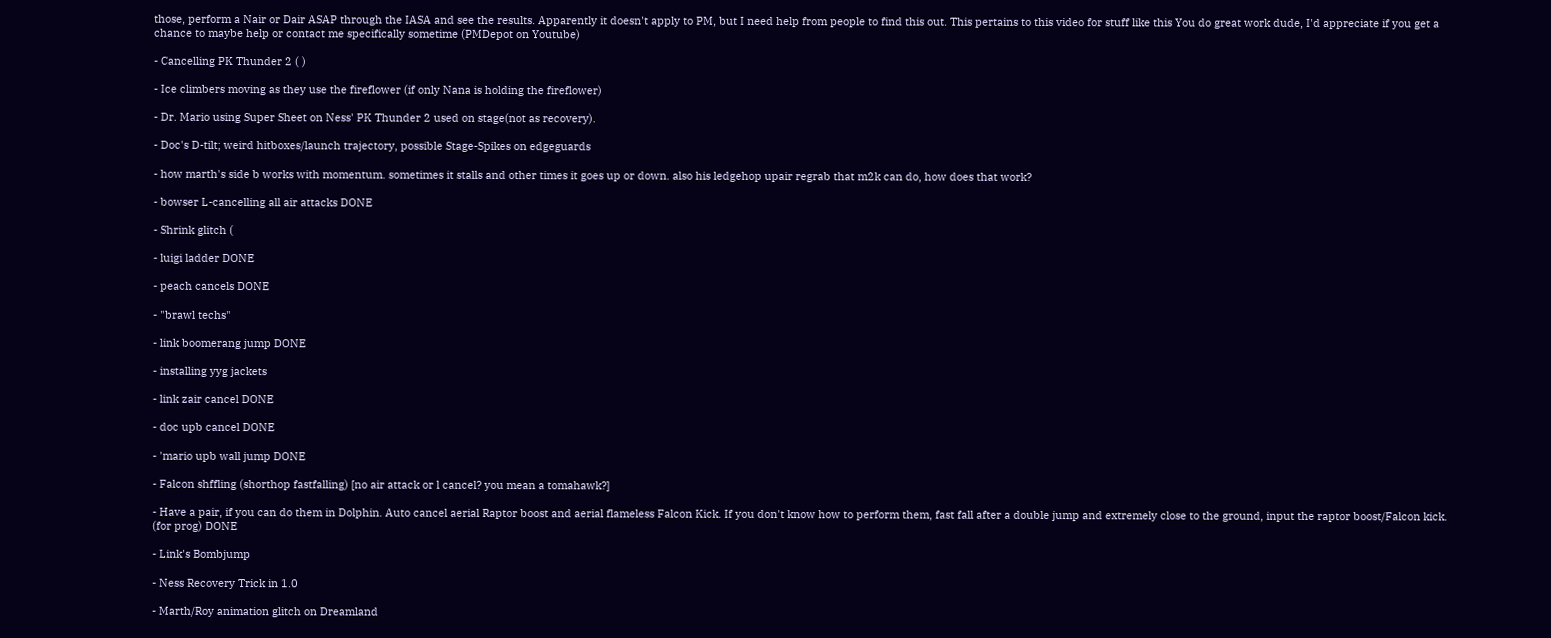those, perform a Nair or Dair ASAP through the IASA and see the results. Apparently it doesn't apply to PM, but I need help from people to find this out. This pertains to this video for stuff like this You do great work dude, I'd appreciate if you get a chance to maybe help or contact me specifically sometime (PMDepot on Youtube)

- Cancelling PK Thunder 2 ( )

- Ice climbers moving as they use the fireflower (if only Nana is holding the fireflower)

- Dr. Mario using Super Sheet on Ness' PK Thunder 2 used on stage(not as recovery).

- Doc's D-tilt; weird hitboxes/launch trajectory, possible Stage-Spikes on edgeguards

- how marth's side b works with momentum. sometimes it stalls and other times it goes up or down. also his ledgehop upair regrab that m2k can do, how does that work?

- bowser L-cancelling all air attacks DONE

- Shrink glitch (

- luigi ladder DONE

- peach cancels DONE

- "brawl techs"

- link boomerang jump DONE

- installing yyg jackets

- link zair cancel DONE

- doc upb cancel DONE

- 'mario upb wall jump DONE

- Falcon shffling (shorthop fastfalling) [no air attack or l cancel? you mean a tomahawk?]

- Have a pair, if you can do them in Dolphin. Auto cancel aerial Raptor boost and aerial flameless Falcon Kick. If you don't know how to perform them, fast fall after a double jump and extremely close to the ground, input the raptor boost/Falcon kick. (for prog) DONE

- Link's Bombjump

- Ness Recovery Trick in 1.0

- Marth/Roy animation glitch on Dreamland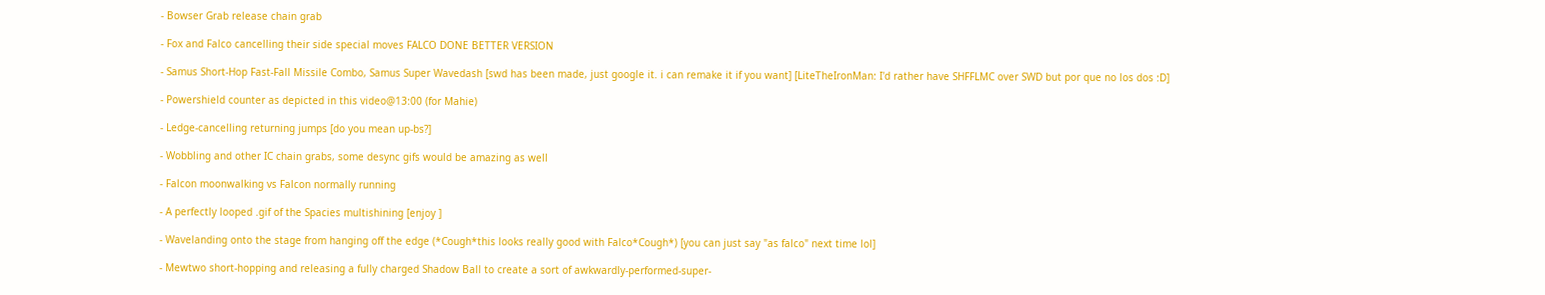- Bowser Grab release chain grab

- Fox and Falco cancelling their side special moves FALCO DONE BETTER VERSION

- Samus Short-Hop Fast-Fall Missile Combo, Samus Super Wavedash [swd has been made, just google it. i can remake it if you want] [LiteTheIronMan: I'd rather have SHFFLMC over SWD but por que no los dos :D]

- Powershield counter as depicted in this video@13:00 (for Mahie)

- Ledge-cancelling returning jumps [do you mean up-bs?]

- Wobbling and other IC chain grabs, some desync gifs would be amazing as well

- Falcon moonwalking vs Falcon normally running

- A perfectly looped .gif of the Spacies multishining [enjoy ]

- Wavelanding onto the stage from hanging off the edge (*Cough*this looks really good with Falco*Cough*) [you can just say "as falco" next time lol]

- Mewtwo short-hopping and releasing a fully charged Shadow Ball to create a sort of awkwardly-performed-super-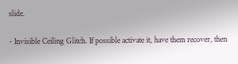slide.

- Invisible Ceiling Glitch. If possible activate it, have them recover, then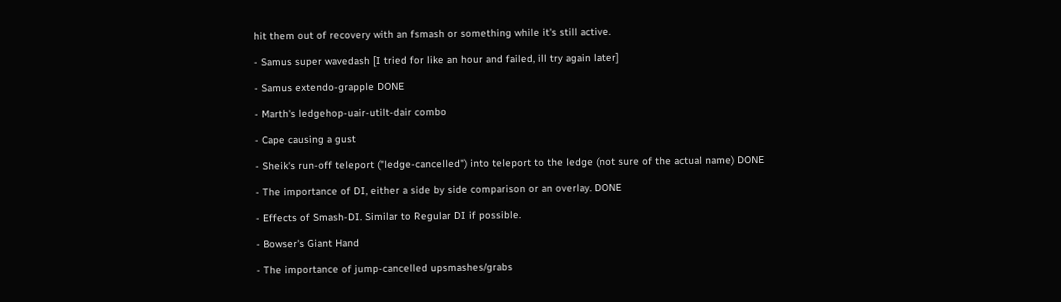hit them out of recovery with an fsmash or something while it's still active.

- Samus super wavedash [I tried for like an hour and failed, ill try again later]

- Samus extendo-grapple DONE

- Marth's ledgehop-uair-utilt-dair combo

- Cape causing a gust

- Sheik's run-off teleport ("ledge-cancelled") into teleport to the ledge (not sure of the actual name) DONE

- The importance of DI, either a side by side comparison or an overlay. DONE

- Effects of Smash-DI. Similar to Regular DI if possible.

- Bowser's Giant Hand

- The importance of jump-cancelled upsmashes/grabs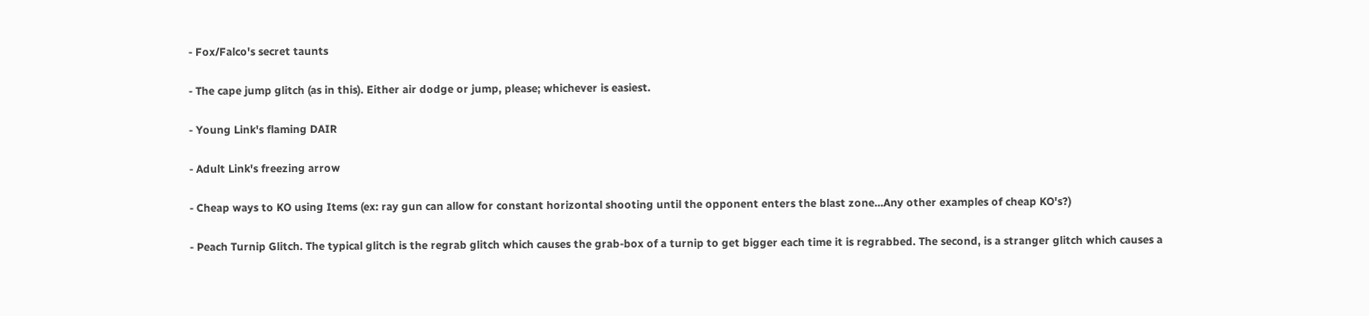- Fox/Falco's secret taunts

- The cape jump glitch (as in this). Either air dodge or jump, please; whichever is easiest.

- Young Link's flaming DAIR

- Adult Link's freezing arrow

- Cheap ways to KO using Items (ex: ray gun can allow for constant horizontal shooting until the opponent enters the blast zone...Any other examples of cheap KO's?)

- Peach Turnip Glitch. The typical glitch is the regrab glitch which causes the grab-box of a turnip to get bigger each time it is regrabbed. The second, is a stranger glitch which causes a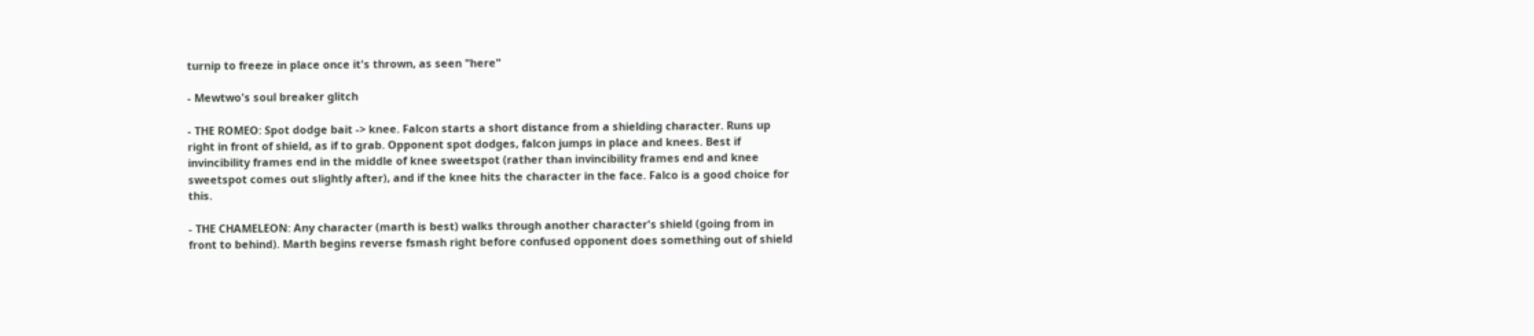turnip to freeze in place once it's thrown, as seen "here"

- Mewtwo's soul breaker glitch

- THE ROMEO: Spot dodge bait -> knee. Falcon starts a short distance from a shielding character. Runs up right in front of shield, as if to grab. Opponent spot dodges, falcon jumps in place and knees. Best if invincibility frames end in the middle of knee sweetspot (rather than invincibility frames end and knee sweetspot comes out slightly after), and if the knee hits the character in the face. Falco is a good choice for this.

- THE CHAMELEON: Any character (marth is best) walks through another character's shield (going from in front to behind). Marth begins reverse fsmash right before confused opponent does something out of shield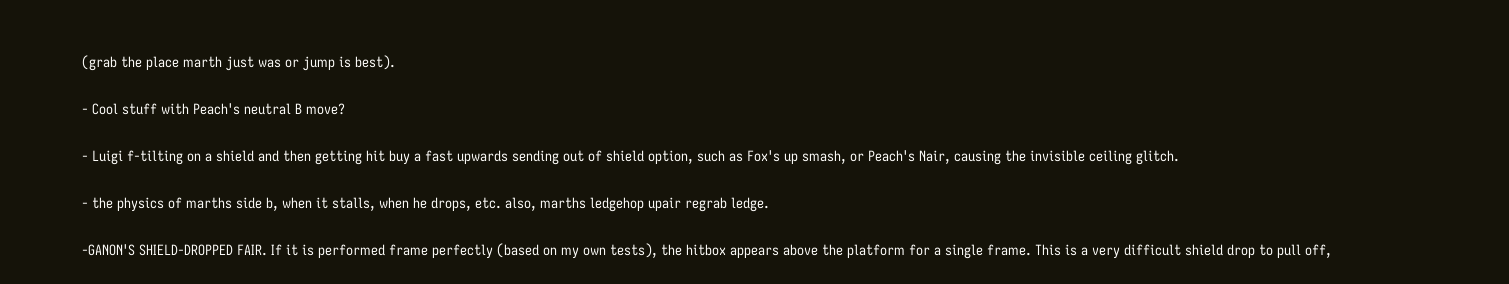(grab the place marth just was or jump is best).

- Cool stuff with Peach's neutral B move?

- Luigi f-tilting on a shield and then getting hit buy a fast upwards sending out of shield option, such as Fox's up smash, or Peach's Nair, causing the invisible ceiling glitch.

- the physics of marths side b, when it stalls, when he drops, etc. also, marths ledgehop upair regrab ledge.

-GANON'S SHIELD-DROPPED FAIR. If it is performed frame perfectly (based on my own tests), the hitbox appears above the platform for a single frame. This is a very difficult shield drop to pull off,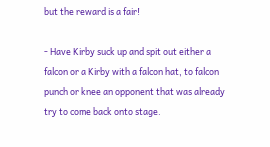but the reward is a fair!

- Have Kirby suck up and spit out either a falcon or a Kirby with a falcon hat, to falcon punch or knee an opponent that was already try to come back onto stage.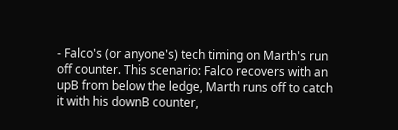- Falco's (or anyone's) tech timing on Marth's run off counter. This scenario: Falco recovers with an upB from below the ledge, Marth runs off to catch it with his downB counter,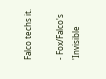Falco techs it.

- Fox/Falco's 'Invisible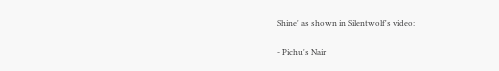Shine' as shown in Silentwolf's video:

- Pichu's Nair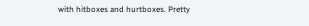with hitboxes and hurtboxes. Pretty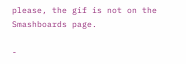please, the gif is not on the Smashboards page.

-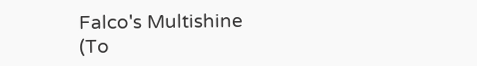Falco's Multishine (To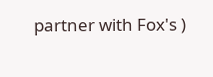partner with Fox's )